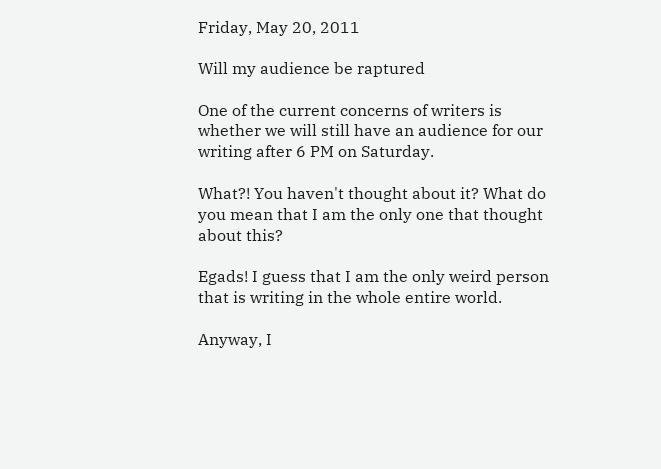Friday, May 20, 2011

Will my audience be raptured

One of the current concerns of writers is whether we will still have an audience for our writing after 6 PM on Saturday.

What?! You haven't thought about it? What do you mean that I am the only one that thought about this?

Egads! I guess that I am the only weird person that is writing in the whole entire world.

Anyway, I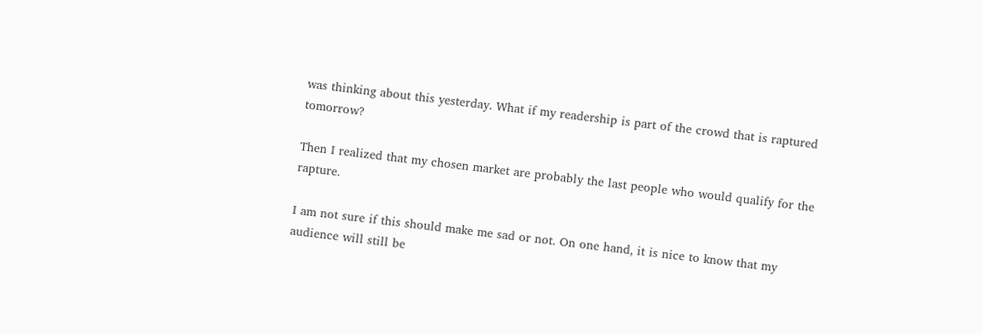was thinking about this yesterday. What if my readership is part of the crowd that is raptured tomorrow?

Then I realized that my chosen market are probably the last people who would qualify for the rapture.

I am not sure if this should make me sad or not. On one hand, it is nice to know that my audience will still be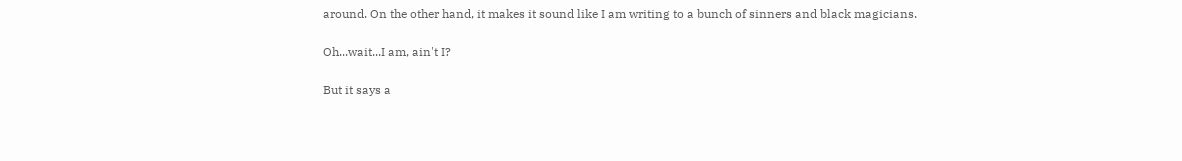around. On the other hand, it makes it sound like I am writing to a bunch of sinners and black magicians.

Oh...wait...I am, ain't I?

But it says a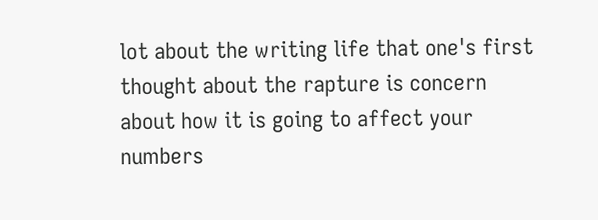lot about the writing life that one's first thought about the rapture is concern about how it is going to affect your numbers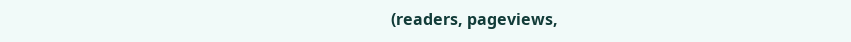(readers, pageviews,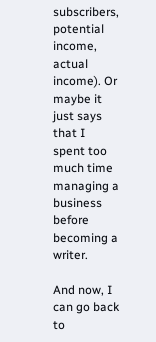subscribers, potential income, actual income). Or maybe it just says that I spent too much time managing a business before becoming a writer.

And now, I can go back to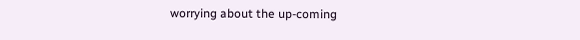worrying about the up-coming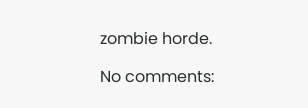zombie horde.

No comments: